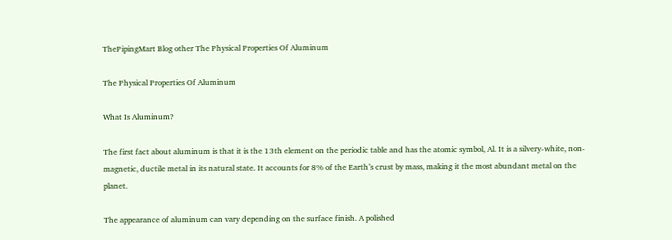ThePipingMart Blog other The Physical Properties Of Aluminum

The Physical Properties Of Aluminum

What Is Aluminum?

The first fact about aluminum is that it is the 13th element on the periodic table and has the atomic symbol, Al. It is a silvery-white, non-magnetic, ductile metal in its natural state. It accounts for 8% of the Earth’s crust by mass, making it the most abundant metal on the planet.

The appearance of aluminum can vary depending on the surface finish. A polished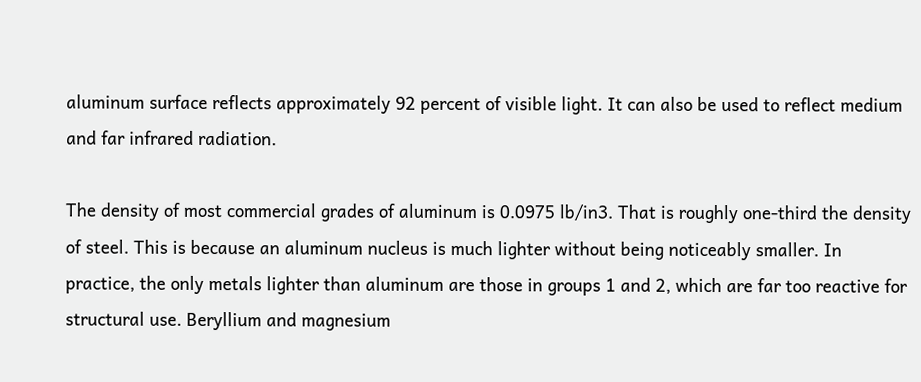aluminum surface reflects approximately 92 percent of visible light. It can also be used to reflect medium and far infrared radiation.

The density of most commercial grades of aluminum is 0.0975 lb/in3. That is roughly one-third the density of steel. This is because an aluminum nucleus is much lighter without being noticeably smaller. In practice, the only metals lighter than aluminum are those in groups 1 and 2, which are far too reactive for structural use. Beryllium and magnesium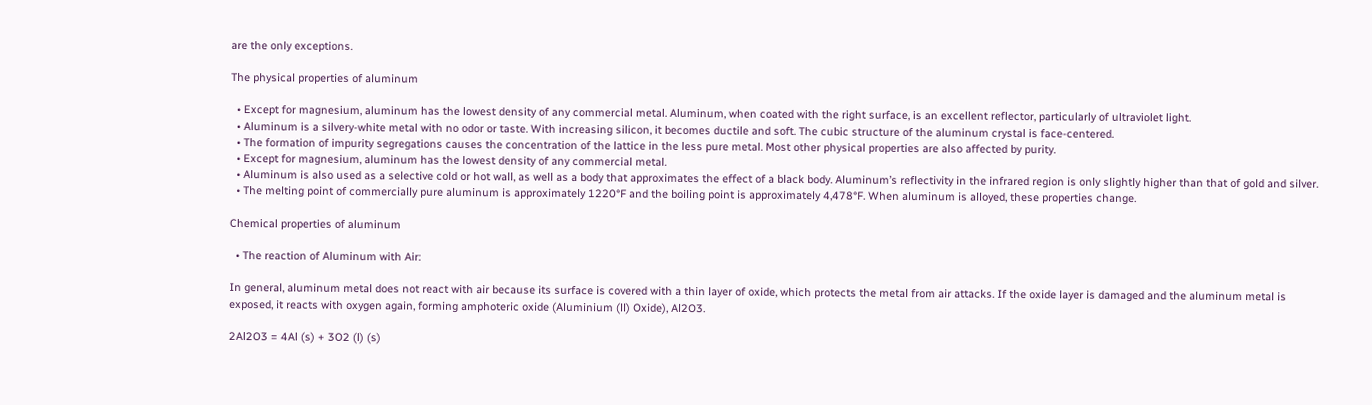are the only exceptions.

The physical properties of aluminum

  • Except for magnesium, aluminum has the lowest density of any commercial metal. Aluminum, when coated with the right surface, is an excellent reflector, particularly of ultraviolet light.
  • Aluminum is a silvery-white metal with no odor or taste. With increasing silicon, it becomes ductile and soft. The cubic structure of the aluminum crystal is face-centered.
  • The formation of impurity segregations causes the concentration of the lattice in the less pure metal. Most other physical properties are also affected by purity.
  • Except for magnesium, aluminum has the lowest density of any commercial metal.
  • Aluminum is also used as a selective cold or hot wall, as well as a body that approximates the effect of a black body. Aluminum’s reflectivity in the infrared region is only slightly higher than that of gold and silver.
  • The melting point of commercially pure aluminum is approximately 1220°F and the boiling point is approximately 4,478°F. When aluminum is alloyed, these properties change.

Chemical properties of aluminum

  • The reaction of Aluminum with Air:

In general, aluminum metal does not react with air because its surface is covered with a thin layer of oxide, which protects the metal from air attacks. If the oxide layer is damaged and the aluminum metal is exposed, it reacts with oxygen again, forming amphoteric oxide (Aluminium (ll) Oxide), Al2O3.

2Al2O3 = 4Al (s) + 3O2 (l) (s)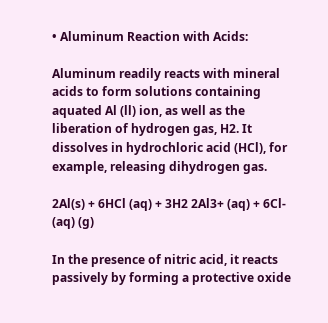• Aluminum Reaction with Acids:

Aluminum readily reacts with mineral acids to form solutions containing aquated Al (ll) ion, as well as the liberation of hydrogen gas, H2. It dissolves in hydrochloric acid (HCl), for example, releasing dihydrogen gas.

2Al(s) + 6HCl (aq) + 3H2 2Al3+ (aq) + 6Cl- (aq) (g)

In the presence of nitric acid, it reacts passively by forming a protective oxide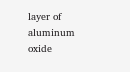layer of aluminum oxide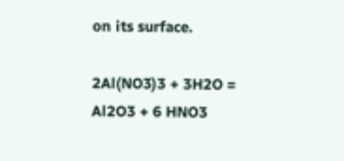on its surface.

2Al(NO3)3 + 3H2O = Al2O3 + 6 HNO3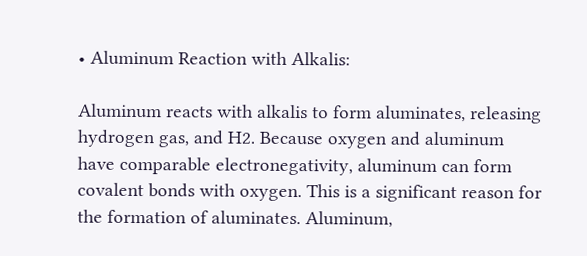• Aluminum Reaction with Alkalis:

Aluminum reacts with alkalis to form aluminates, releasing hydrogen gas, and H2. Because oxygen and aluminum have comparable electronegativity, aluminum can form covalent bonds with oxygen. This is a significant reason for the formation of aluminates. Aluminum,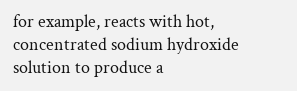for example, reacts with hot, concentrated sodium hydroxide solution to produce a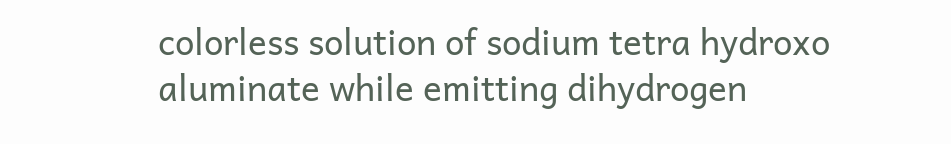colorless solution of sodium tetra hydroxo aluminate while emitting dihydrogen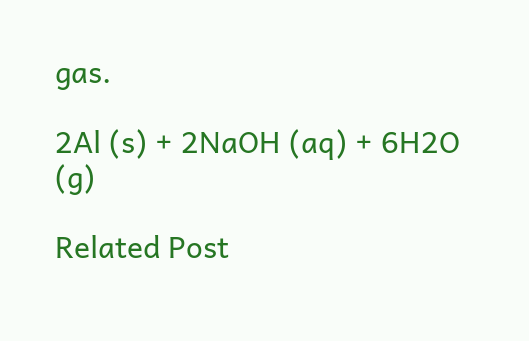gas.

2Al (s) + 2NaOH (aq) + 6H2O (g)

Related Post